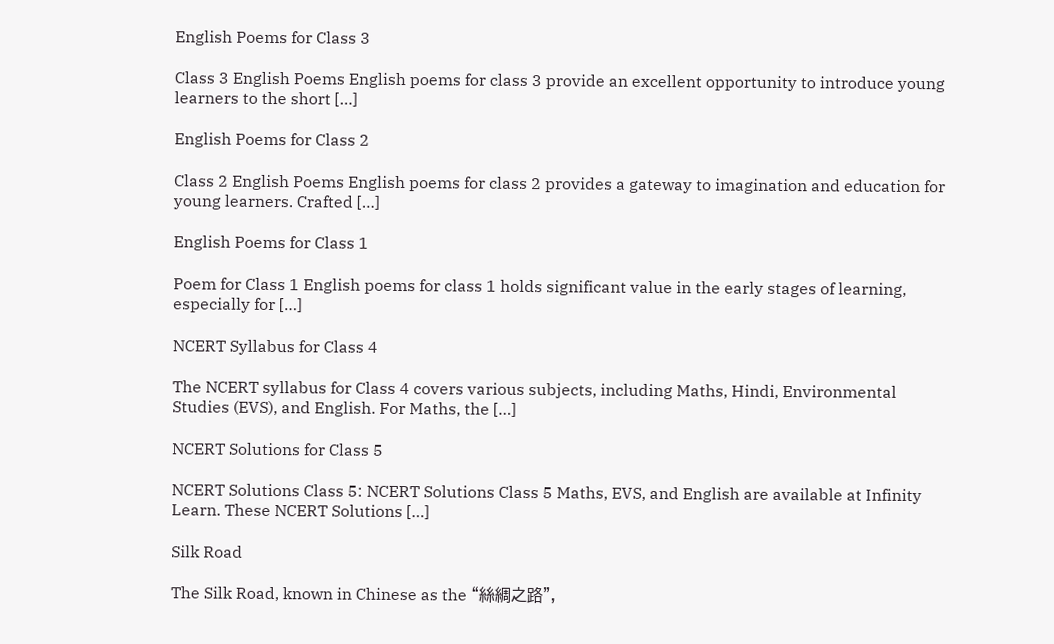English Poems for Class 3

Class 3 English Poems English poems for class 3 provide an excellent opportunity to introduce young learners to the short […]

English Poems for Class 2

Class 2 English Poems English poems for class 2 provides a gateway to imagination and education for young learners. Crafted […]

English Poems for Class 1

Poem for Class 1 English poems for class 1 holds significant value in the early stages of learning, especially for […]

NCERT Syllabus for Class 4

The NCERT syllabus for Class 4 covers various subjects, including Maths, Hindi, Environmental Studies (EVS), and English. For Maths, the […]

NCERT Solutions for Class 5

NCERT Solutions Class 5: NCERT Solutions Class 5 Maths, EVS, and English are available at Infinity Learn. These NCERT Solutions […]

Silk Road

The Silk Road, known in Chinese as the “絲綢之路”,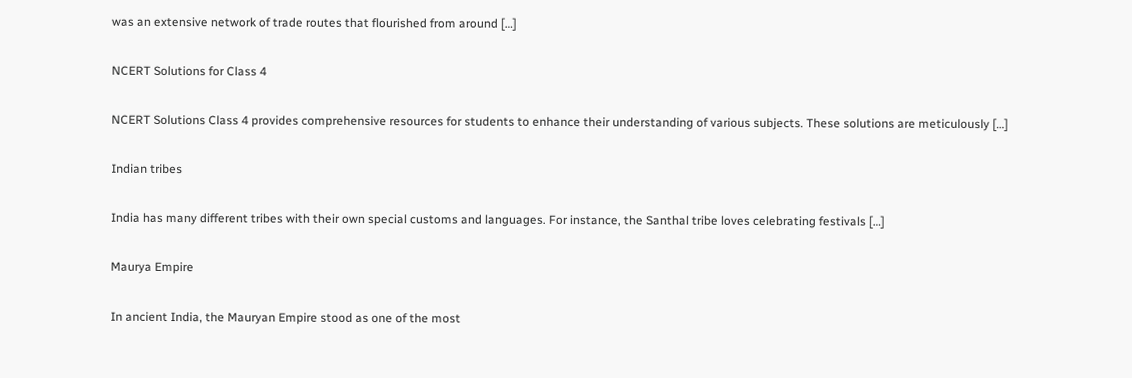was an extensive network of trade routes that flourished from around […]

NCERT Solutions for Class 4

NCERT Solutions Class 4 provides comprehensive resources for students to enhance their understanding of various subjects. These solutions are meticulously […]

Indian tribes

India has many different tribes with their own special customs and languages. For instance, the Santhal tribe loves celebrating festivals […]

Maurya Empire

In ancient India, the Mauryan Empire stood as one of the most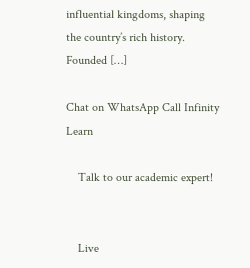influential kingdoms, shaping the country’s rich history. Founded […]

Chat on WhatsApp Call Infinity Learn

    Talk to our academic expert!


    Live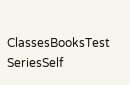ClassesBooksTest SeriesSelf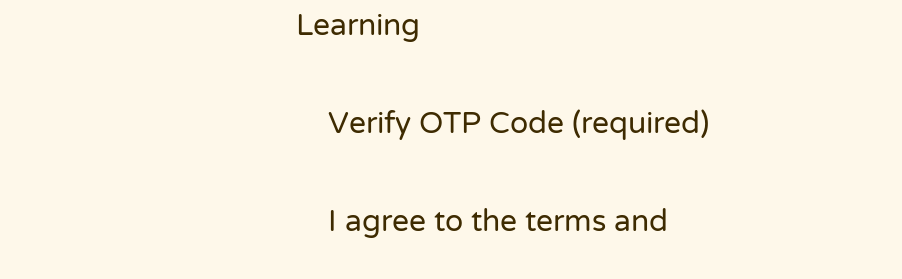Learning

    Verify OTP Code (required)

    I agree to the terms and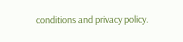conditions and privacy policy.